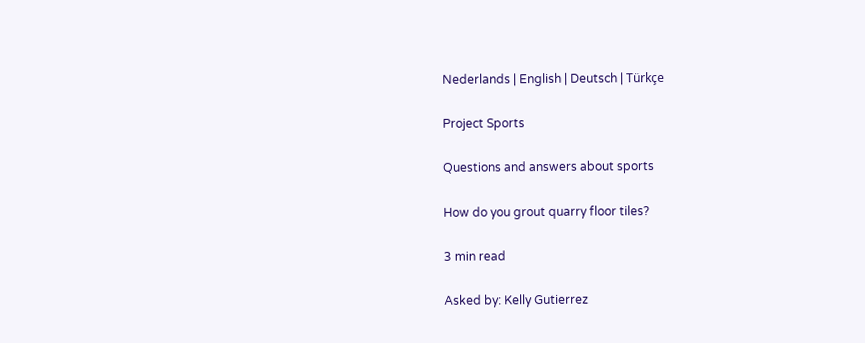Nederlands | English | Deutsch | Türkçe

Project Sports

Questions and answers about sports

How do you grout quarry floor tiles?

3 min read

Asked by: Kelly Gutierrez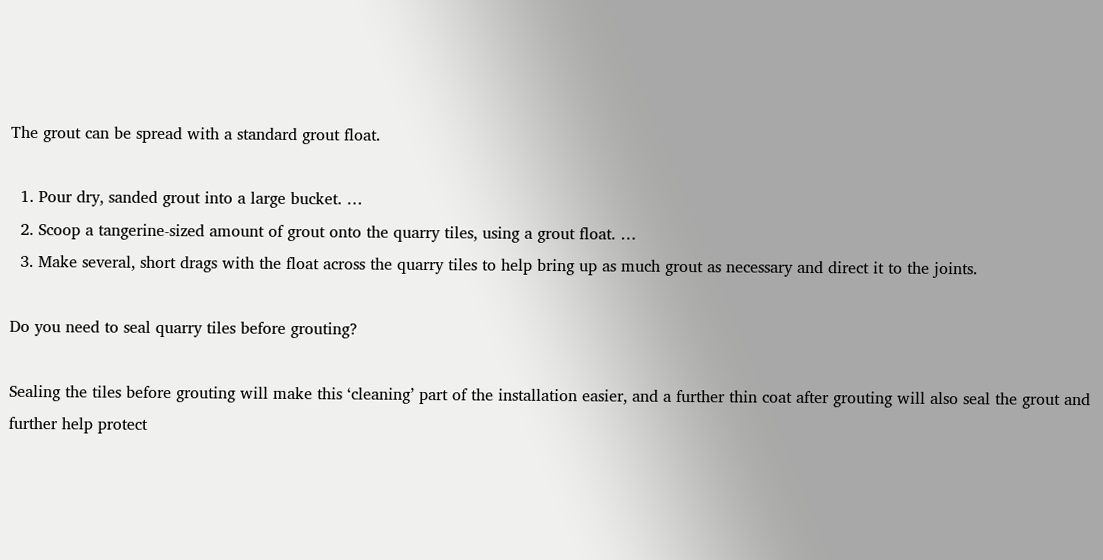The grout can be spread with a standard grout float.

  1. Pour dry, sanded grout into a large bucket. …
  2. Scoop a tangerine-sized amount of grout onto the quarry tiles, using a grout float. …
  3. Make several, short drags with the float across the quarry tiles to help bring up as much grout as necessary and direct it to the joints.

Do you need to seal quarry tiles before grouting?

Sealing the tiles before grouting will make this ‘cleaning’ part of the installation easier, and a further thin coat after grouting will also seal the grout and further help protect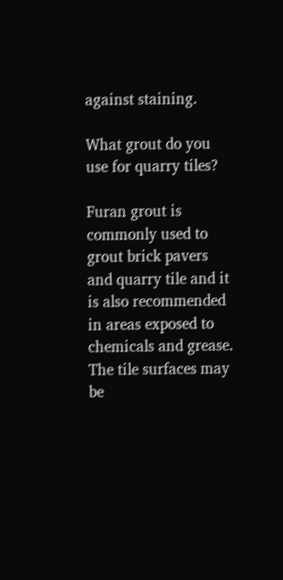against staining.

What grout do you use for quarry tiles?

Furan grout is commonly used to grout brick pavers and quarry tile and it is also recommended in areas exposed to chemicals and grease. The tile surfaces may be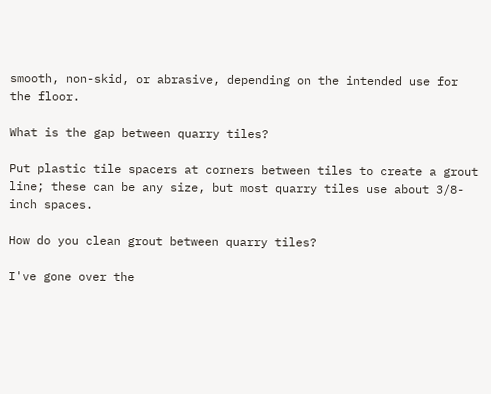smooth, non-skid, or abrasive, depending on the intended use for the floor.

What is the gap between quarry tiles?

Put plastic tile spacers at corners between tiles to create a grout line; these can be any size, but most quarry tiles use about 3/8-inch spaces.

How do you clean grout between quarry tiles?

I've gone over the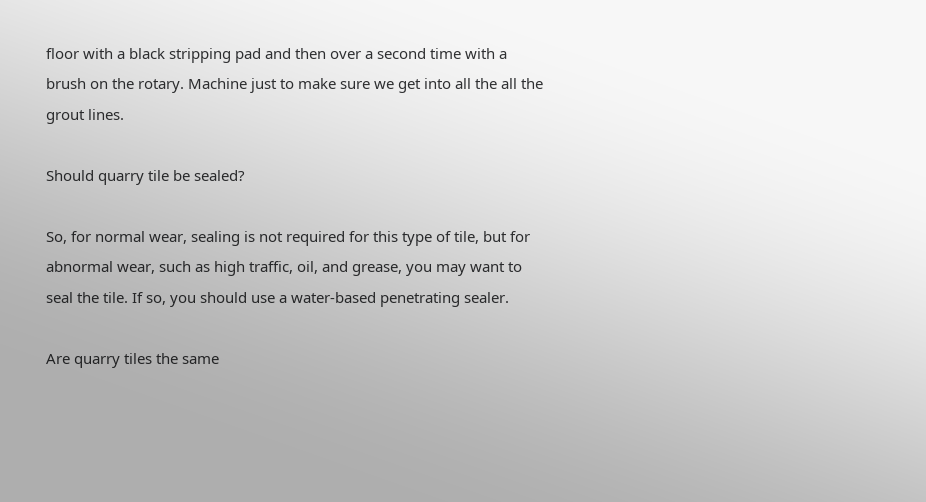floor with a black stripping pad and then over a second time with a brush on the rotary. Machine just to make sure we get into all the all the grout lines.

Should quarry tile be sealed?

So, for normal wear, sealing is not required for this type of tile, but for abnormal wear, such as high traffic, oil, and grease, you may want to seal the tile. If so, you should use a water-based penetrating sealer.

Are quarry tiles the same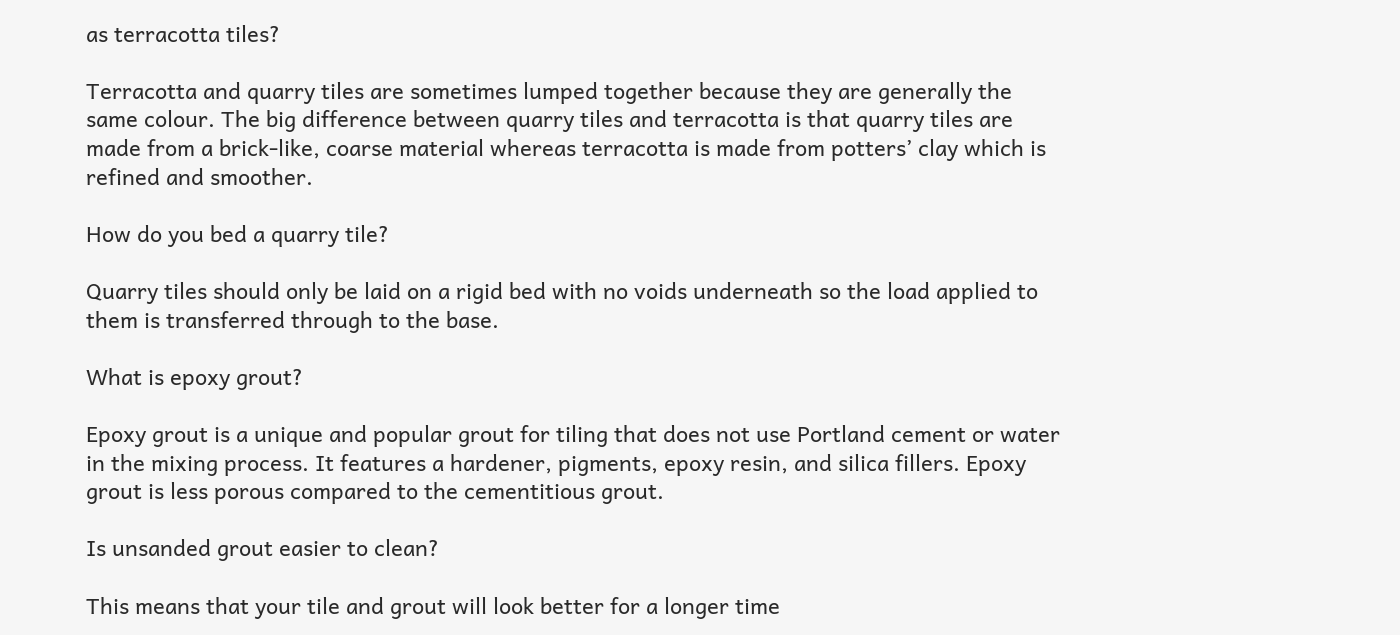as terracotta tiles?

Terracotta and quarry tiles are sometimes lumped together because they are generally the same colour. The big difference between quarry tiles and terracotta is that quarry tiles are made from a brick-like, coarse material whereas terracotta is made from potters’ clay which is refined and smoother.

How do you bed a quarry tile?

Quarry tiles should only be laid on a rigid bed with no voids underneath so the load applied to them is transferred through to the base.

What is epoxy grout?

Epoxy grout is a unique and popular grout for tiling that does not use Portland cement or water in the mixing process. It features a hardener, pigments, epoxy resin, and silica fillers. Epoxy grout is less porous compared to the cementitious grout.

Is unsanded grout easier to clean?

This means that your tile and grout will look better for a longer time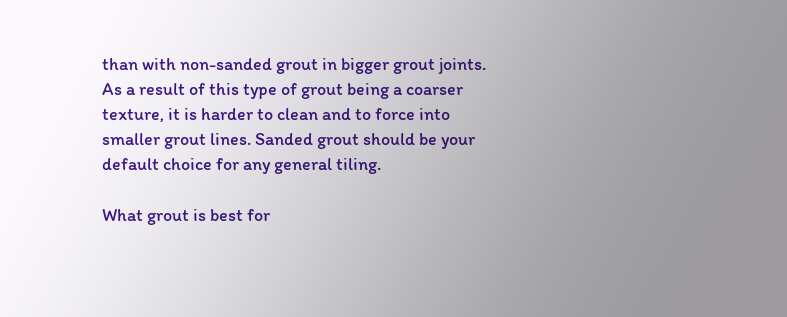than with non-sanded grout in bigger grout joints. As a result of this type of grout being a coarser texture, it is harder to clean and to force into smaller grout lines. Sanded grout should be your default choice for any general tiling.

What grout is best for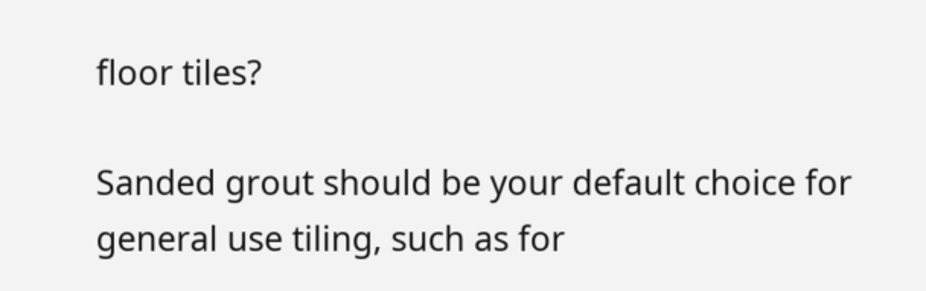floor tiles?

Sanded grout should be your default choice for general use tiling, such as for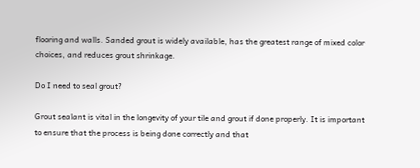flooring and walls. Sanded grout is widely available, has the greatest range of mixed color choices, and reduces grout shrinkage.

Do I need to seal grout?

Grout sealant is vital in the longevity of your tile and grout if done properly. It is important to ensure that the process is being done correctly and that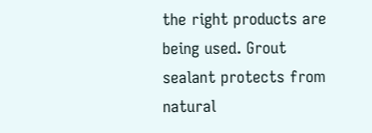the right products are being used. Grout sealant protects from natural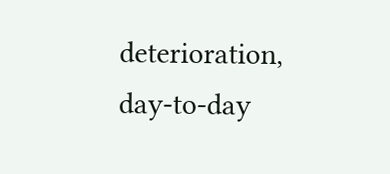deterioration, day-to-day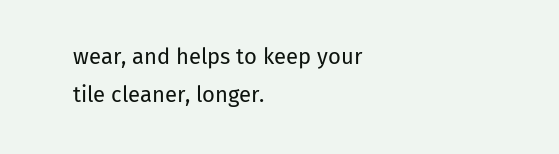wear, and helps to keep your tile cleaner, longer.